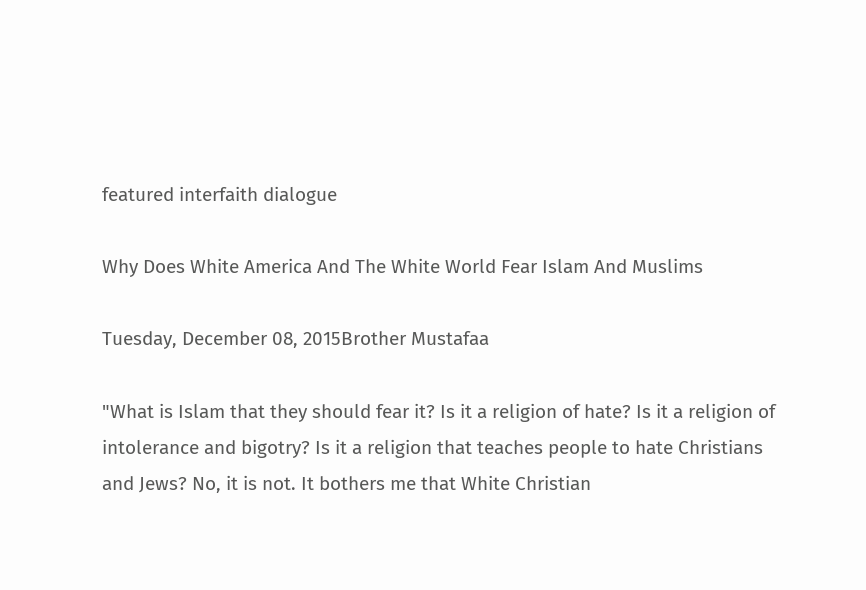featured interfaith dialogue

Why Does White America And The White World Fear Islam And Muslims

Tuesday, December 08, 2015Brother Mustafaa

"What is Islam that they should fear it? Is it a religion of hate? Is it a religion of intolerance and bigotry? Is it a religion that teaches people to hate Christians and Jews? No, it is not. It bothers me that White Christian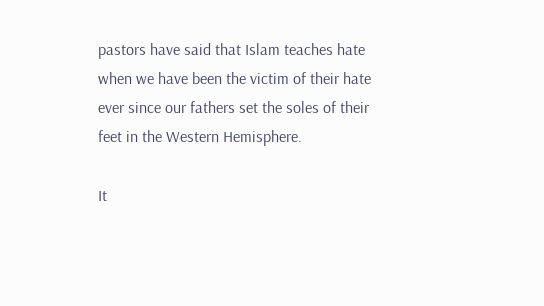pastors have said that Islam teaches hate when we have been the victim of their hate ever since our fathers set the soles of their feet in the Western Hemisphere.

It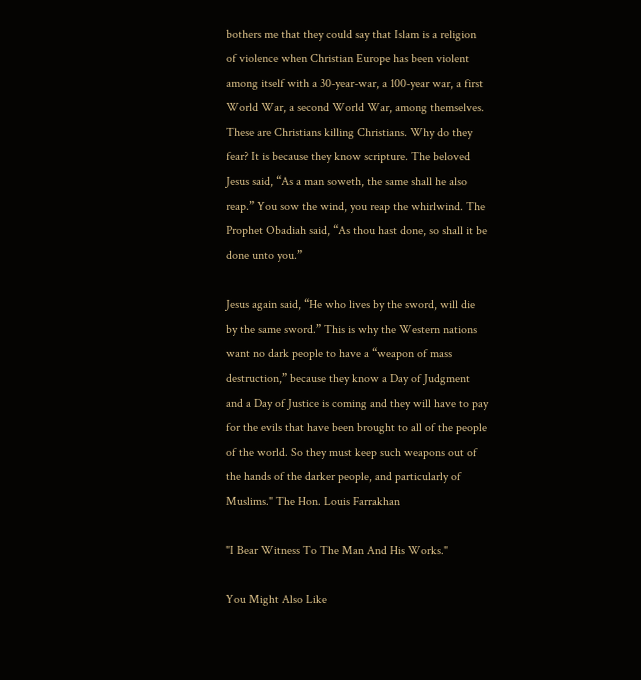bothers me that they could say that Islam is a religion of violence when Christian Europe has been violent among itself with a 30-year-war, a 100-year war, a first World War, a second World War, among themselves. These are Christians killing Christians. Why do they fear? It is because they know scripture. The beloved Jesus said, “As a man soweth, the same shall he also reap.” You sow the wind, you reap the whirlwind. The Prophet Obadiah said, “As thou hast done, so shall it be done unto you.”

Jesus again said, “He who lives by the sword, will die by the same sword.” This is why the Western nations want no dark people to have a “weapon of mass destruction,” because they know a Day of Judgment and a Day of Justice is coming and they will have to pay for the evils that have been brought to all of the people of the world. So they must keep such weapons out of the hands of the darker people, and particularly of Muslims." The Hon. Louis Farrakhan

"I Bear Witness To The Man And His Works."

You Might Also Like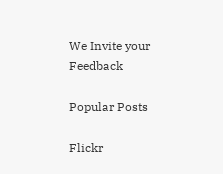We Invite your Feedback

Popular Posts

Flickr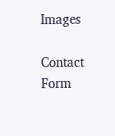Images

Contact Form